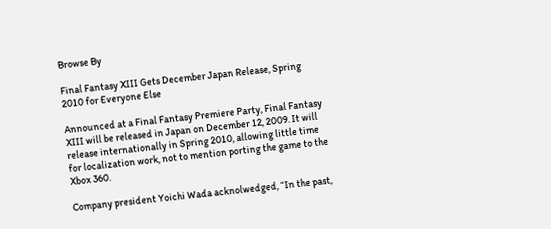Browse By

Final Fantasy XIII Gets December Japan Release, Spring 2010 for Everyone Else

Announced at a Final Fantasy Premiere Party, Final Fantasy XIII will be released in Japan on December 12, 2009. It will release internationally in Spring 2010, allowing little time for localization work, not to mention porting the game to the Xbox 360.

Company president Yoichi Wada acknolwedged, “In the past,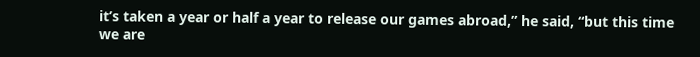it’s taken a year or half a year to release our games abroad,” he said, “but this time we are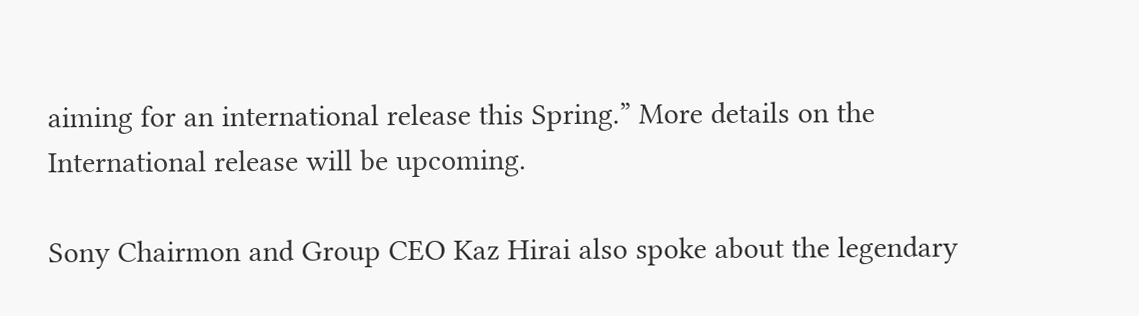aiming for an international release this Spring.” More details on the International release will be upcoming.

Sony Chairmon and Group CEO Kaz Hirai also spoke about the legendary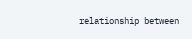relationship between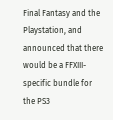Final Fantasy and the Playstation, and announced that there would be a FFXIII-specific bundle for the PS3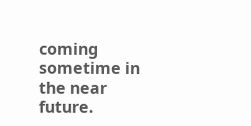coming sometime in the near future.